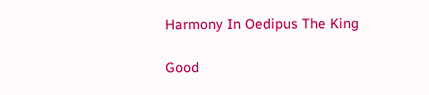Harmony In Oedipus The King

Good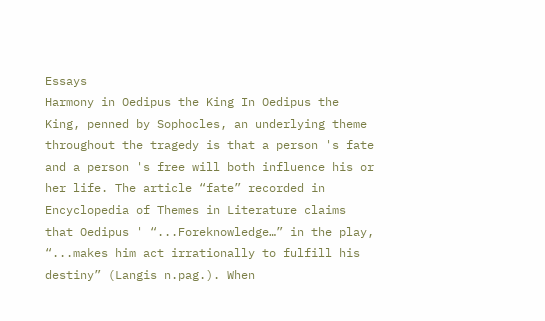Essays
Harmony in Oedipus the King In Oedipus the King, penned by Sophocles, an underlying theme throughout the tragedy is that a person 's fate and a person 's free will both influence his or her life. The article “fate” recorded in Encyclopedia of Themes in Literature claims that Oedipus ' “...Foreknowledge…” in the play, “...makes him act irrationally to fulfill his destiny” (Langis n.pag.). When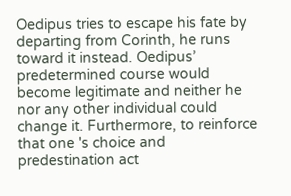Oedipus tries to escape his fate by departing from Corinth, he runs toward it instead. Oedipus’ predetermined course would become legitimate and neither he nor any other individual could change it. Furthermore, to reinforce that one 's choice and predestination act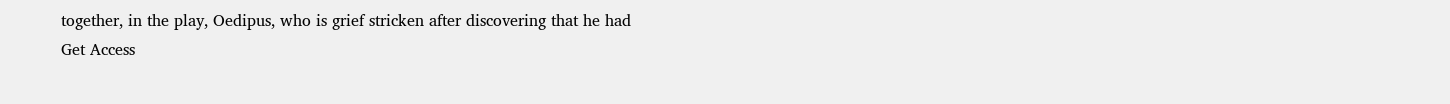together, in the play, Oedipus, who is grief stricken after discovering that he had
Get Access